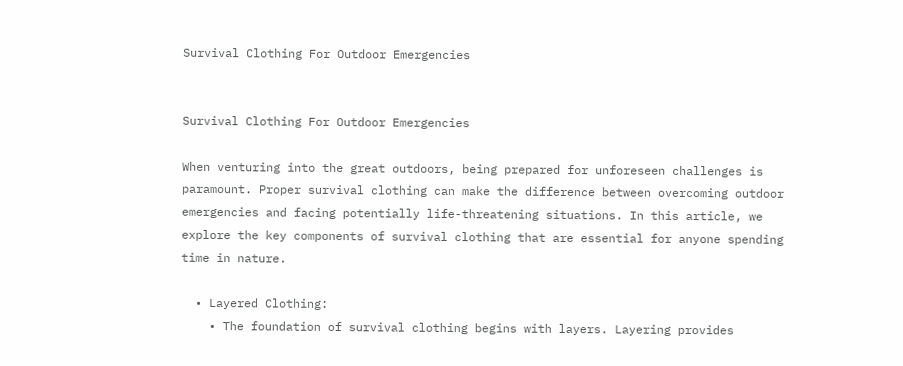Survival Clothing For Outdoor Emergencies


Survival Clothing For Outdoor Emergencies

When venturing into the great outdoors, being prepared for unforeseen challenges is paramount. Proper survival clothing can make the difference between overcoming outdoor emergencies and facing potentially life-threatening situations. In this article, we explore the key components of survival clothing that are essential for anyone spending time in nature.

  • Layered Clothing:
    • The foundation of survival clothing begins with layers. Layering provides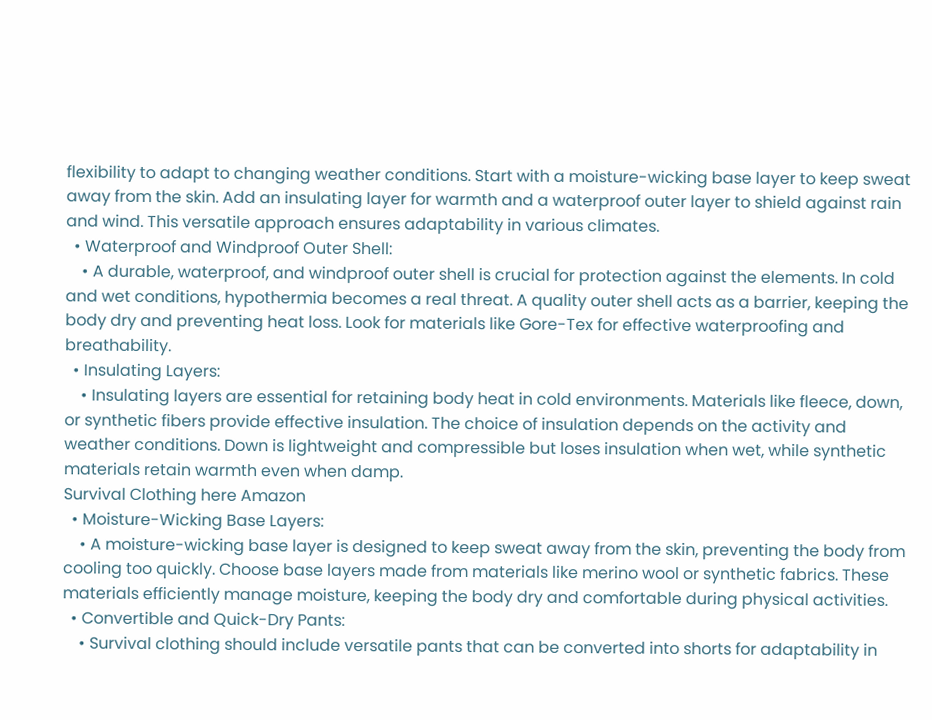flexibility to adapt to changing weather conditions. Start with a moisture-wicking base layer to keep sweat away from the skin. Add an insulating layer for warmth and a waterproof outer layer to shield against rain and wind. This versatile approach ensures adaptability in various climates.
  • Waterproof and Windproof Outer Shell:
    • A durable, waterproof, and windproof outer shell is crucial for protection against the elements. In cold and wet conditions, hypothermia becomes a real threat. A quality outer shell acts as a barrier, keeping the body dry and preventing heat loss. Look for materials like Gore-Tex for effective waterproofing and breathability.
  • Insulating Layers:
    • Insulating layers are essential for retaining body heat in cold environments. Materials like fleece, down, or synthetic fibers provide effective insulation. The choice of insulation depends on the activity and weather conditions. Down is lightweight and compressible but loses insulation when wet, while synthetic materials retain warmth even when damp.
Survival Clothing here Amazon
  • Moisture-Wicking Base Layers:
    • A moisture-wicking base layer is designed to keep sweat away from the skin, preventing the body from cooling too quickly. Choose base layers made from materials like merino wool or synthetic fabrics. These materials efficiently manage moisture, keeping the body dry and comfortable during physical activities.
  • Convertible and Quick-Dry Pants:
    • Survival clothing should include versatile pants that can be converted into shorts for adaptability in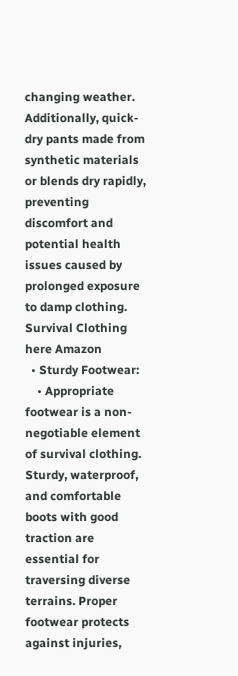changing weather. Additionally, quick-dry pants made from synthetic materials or blends dry rapidly, preventing discomfort and potential health issues caused by prolonged exposure to damp clothing.
Survival Clothing here Amazon
  • Sturdy Footwear:
    • Appropriate footwear is a non-negotiable element of survival clothing. Sturdy, waterproof, and comfortable boots with good traction are essential for traversing diverse terrains. Proper footwear protects against injuries,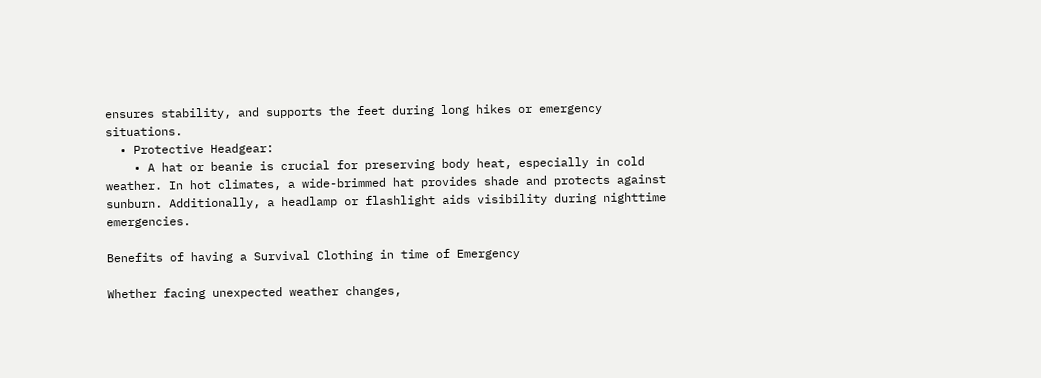ensures stability, and supports the feet during long hikes or emergency situations.
  • Protective Headgear:
    • A hat or beanie is crucial for preserving body heat, especially in cold weather. In hot climates, a wide-brimmed hat provides shade and protects against sunburn. Additionally, a headlamp or flashlight aids visibility during nighttime emergencies.

Benefits of having a Survival Clothing in time of Emergency

Whether facing unexpected weather changes,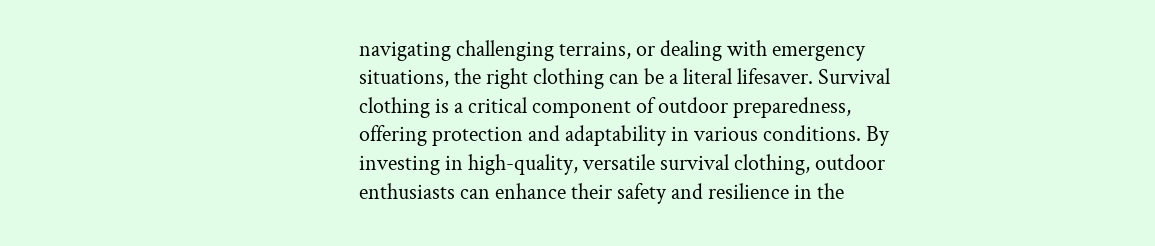navigating challenging terrains, or dealing with emergency situations, the right clothing can be a literal lifesaver. Survival clothing is a critical component of outdoor preparedness, offering protection and adaptability in various conditions. By investing in high-quality, versatile survival clothing, outdoor enthusiasts can enhance their safety and resilience in the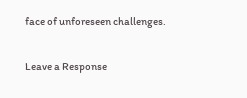face of unforeseen challenges.

Leave a Response